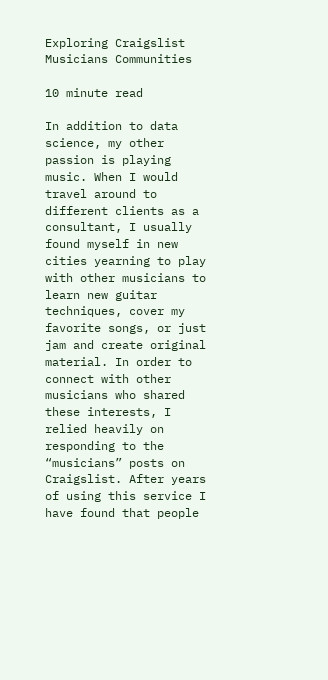Exploring Craigslist Musicians Communities

10 minute read

In addition to data science, my other passion is playing music. When I would travel around to different clients as a consultant, I usually found myself in new cities yearning to play with other musicians to learn new guitar techniques, cover my favorite songs, or just jam and create original material. In order to connect with other musicians who shared these interests, I relied heavily on responding to the “musicians” posts on Craigslist. After years of using this service I have found that people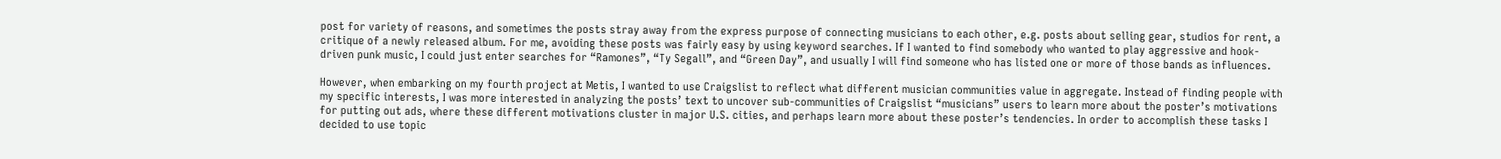post for variety of reasons, and sometimes the posts stray away from the express purpose of connecting musicians to each other, e.g. posts about selling gear, studios for rent, a critique of a newly released album. For me, avoiding these posts was fairly easy by using keyword searches. If I wanted to find somebody who wanted to play aggressive and hook-driven punk music, I could just enter searches for “Ramones”, “Ty Segall”, and “Green Day”, and usually I will find someone who has listed one or more of those bands as influences.

However, when embarking on my fourth project at Metis, I wanted to use Craigslist to reflect what different musician communities value in aggregate. Instead of finding people with my specific interests, I was more interested in analyzing the posts’ text to uncover sub-communities of Craigslist “musicians” users to learn more about the poster’s motivations for putting out ads, where these different motivations cluster in major U.S. cities, and perhaps learn more about these poster’s tendencies. In order to accomplish these tasks I decided to use topic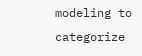modeling to categorize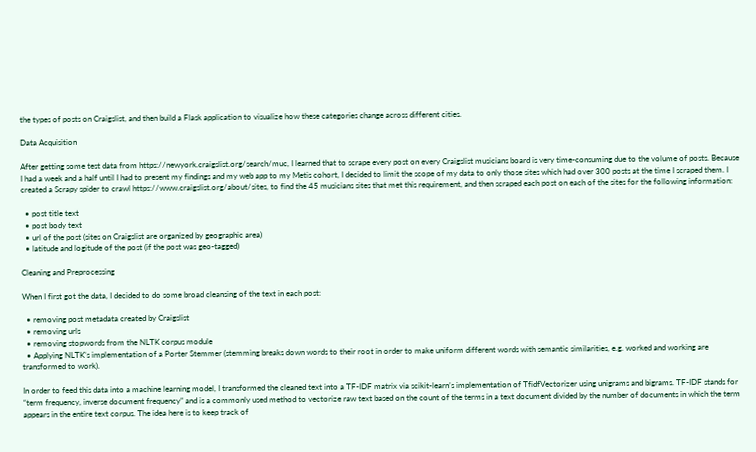the types of posts on Craigslist, and then build a Flask application to visualize how these categories change across different cities.

Data Acquisition

After getting some test data from https://newyork.craigslist.org/search/muc, I learned that to scrape every post on every Craigslist musicians board is very time-consuming due to the volume of posts. Because I had a week and a half until I had to present my findings and my web app to my Metis cohort, I decided to limit the scope of my data to only those sites which had over 300 posts at the time I scraped them. I created a Scrapy spider to crawl https://www.craigslist.org/about/sites, to find the 45 musicians sites that met this requirement, and then scraped each post on each of the sites for the following information:

  • post title text
  • post body text
  • url of the post (sites on Craigslist are organized by geographic area)
  • latitude and logitude of the post (if the post was geo-tagged)

Cleaning and Preprocessing

When I first got the data, I decided to do some broad cleansing of the text in each post:

  • removing post metadata created by Craigslist
  • removing urls
  • removing stopwords from the NLTK corpus module
  • Applying NLTK’s implementation of a Porter Stemmer (stemming breaks down words to their root in order to make uniform different words with semantic similarities, e.g. worked and working are transformed to work).

In order to feed this data into a machine learning model, I transformed the cleaned text into a TF-IDF matrix via scikit-learn’s implementation of TfidfVectorizer using unigrams and bigrams. TF-IDF stands for “term frequency, inverse document frequency” and is a commonly used method to vectorize raw text based on the count of the terms in a text document divided by the number of documents in which the term appears in the entire text corpus. The idea here is to keep track of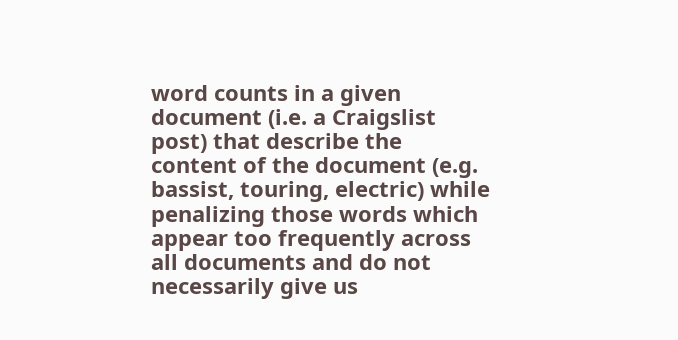word counts in a given document (i.e. a Craigslist post) that describe the content of the document (e.g. bassist, touring, electric) while penalizing those words which appear too frequently across all documents and do not necessarily give us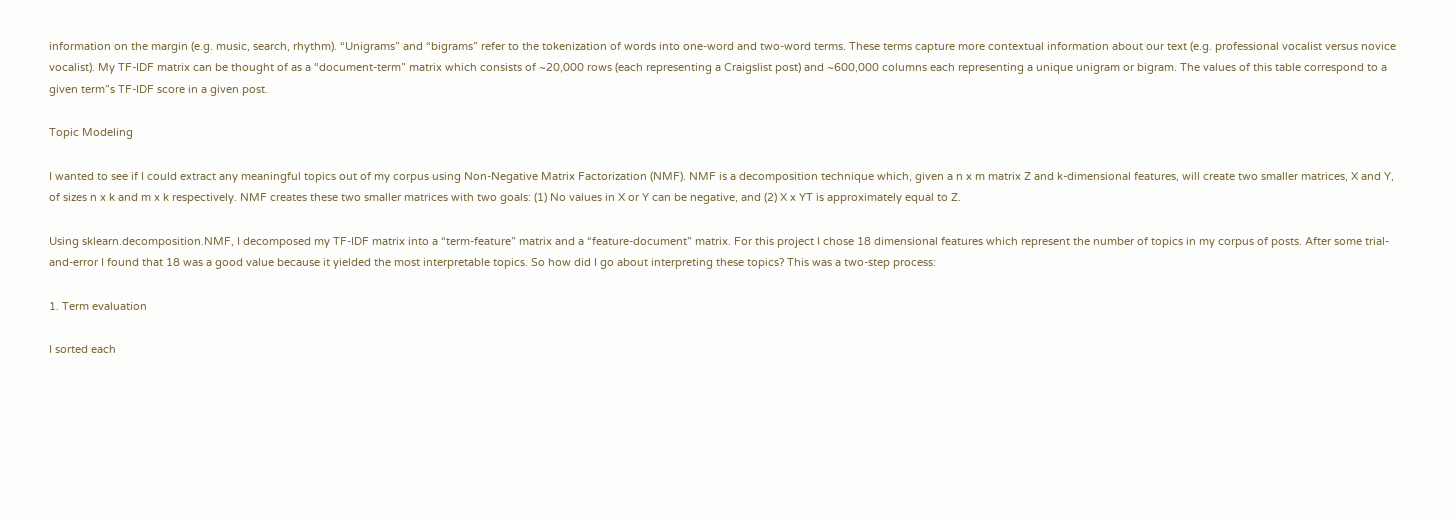information on the margin (e.g. music, search, rhythm). “Unigrams” and “bigrams” refer to the tokenization of words into one-word and two-word terms. These terms capture more contextual information about our text (e.g. professional vocalist versus novice vocalist). My TF-IDF matrix can be thought of as a “document-term” matrix which consists of ~20,000 rows (each representing a Craigslist post) and ~600,000 columns each representing a unique unigram or bigram. The values of this table correspond to a given term”s TF-IDF score in a given post.

Topic Modeling

I wanted to see if I could extract any meaningful topics out of my corpus using Non-Negative Matrix Factorization (NMF). NMF is a decomposition technique which, given a n x m matrix Z and k-dimensional features, will create two smaller matrices, X and Y, of sizes n x k and m x k respectively. NMF creates these two smaller matrices with two goals: (1) No values in X or Y can be negative, and (2) X x YT is approximately equal to Z.

Using sklearn.decomposition.NMF, I decomposed my TF-IDF matrix into a “term-feature” matrix and a “feature-document” matrix. For this project I chose 18 dimensional features which represent the number of topics in my corpus of posts. After some trial-and-error I found that 18 was a good value because it yielded the most interpretable topics. So how did I go about interpreting these topics? This was a two-step process:

1. Term evaluation

I sorted each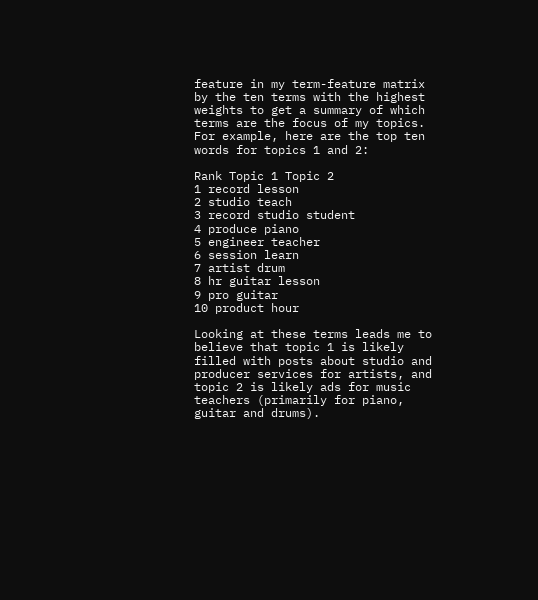feature in my term-feature matrix by the ten terms with the highest weights to get a summary of which terms are the focus of my topics. For example, here are the top ten words for topics 1 and 2:

Rank Topic 1 Topic 2
1 record lesson
2 studio teach
3 record studio student
4 produce piano
5 engineer teacher
6 session learn
7 artist drum
8 hr guitar lesson
9 pro guitar
10 product hour

Looking at these terms leads me to believe that topic 1 is likely filled with posts about studio and producer services for artists, and topic 2 is likely ads for music teachers (primarily for piano, guitar and drums).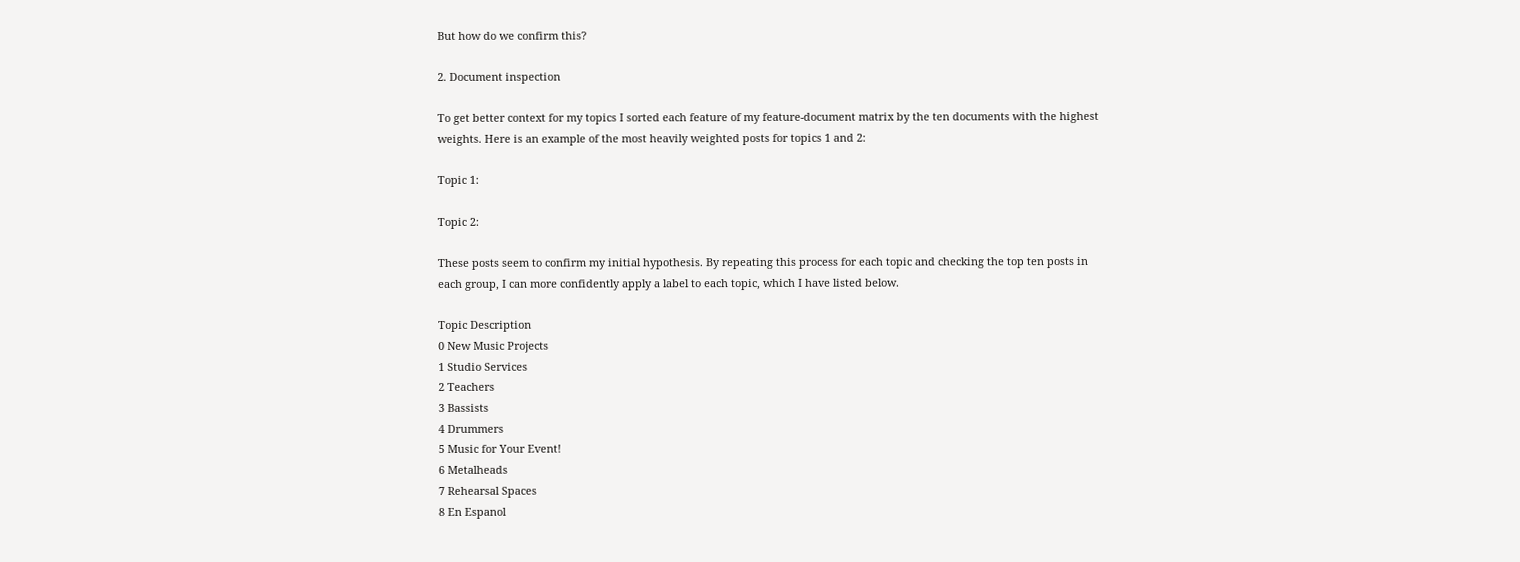But how do we confirm this?

2. Document inspection

To get better context for my topics I sorted each feature of my feature-document matrix by the ten documents with the highest weights. Here is an example of the most heavily weighted posts for topics 1 and 2:

Topic 1:

Topic 2:

These posts seem to confirm my initial hypothesis. By repeating this process for each topic and checking the top ten posts in each group, I can more confidently apply a label to each topic, which I have listed below.

Topic Description
0 New Music Projects
1 Studio Services
2 Teachers
3 Bassists
4 Drummers
5 Music for Your Event!
6 Metalheads
7 Rehearsal Spaces
8 En Espanol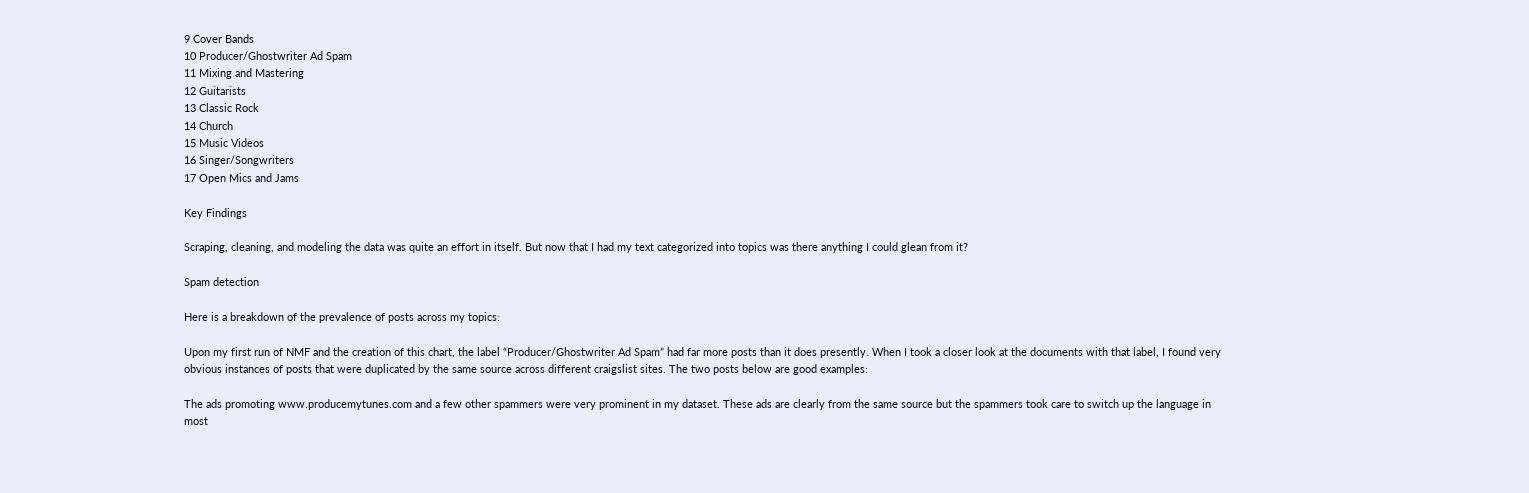9 Cover Bands
10 Producer/Ghostwriter Ad Spam
11 Mixing and Mastering
12 Guitarists
13 Classic Rock
14 Church
15 Music Videos
16 Singer/Songwriters
17 Open Mics and Jams

Key Findings

Scraping, cleaning, and modeling the data was quite an effort in itself. But now that I had my text categorized into topics was there anything I could glean from it?

Spam detection

Here is a breakdown of the prevalence of posts across my topics:

Upon my first run of NMF and the creation of this chart, the label “Producer/Ghostwriter Ad Spam” had far more posts than it does presently. When I took a closer look at the documents with that label, I found very obvious instances of posts that were duplicated by the same source across different craigslist sites. The two posts below are good examples:

The ads promoting www.producemytunes.com and a few other spammers were very prominent in my dataset. These ads are clearly from the same source but the spammers took care to switch up the language in most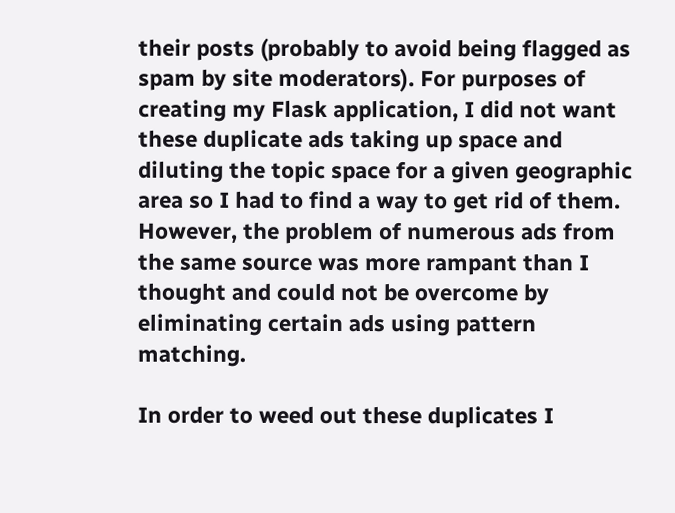their posts (probably to avoid being flagged as spam by site moderators). For purposes of creating my Flask application, I did not want these duplicate ads taking up space and diluting the topic space for a given geographic area so I had to find a way to get rid of them. However, the problem of numerous ads from the same source was more rampant than I thought and could not be overcome by eliminating certain ads using pattern matching.

In order to weed out these duplicates I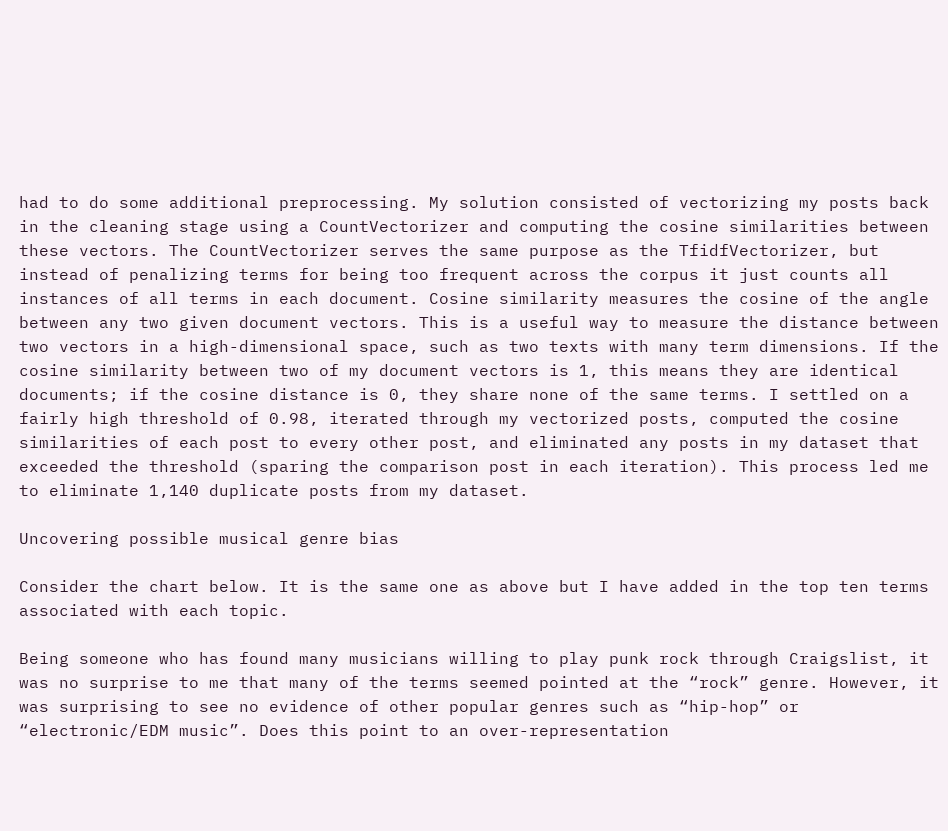had to do some additional preprocessing. My solution consisted of vectorizing my posts back in the cleaning stage using a CountVectorizer and computing the cosine similarities between these vectors. The CountVectorizer serves the same purpose as the TfidfVectorizer, but instead of penalizing terms for being too frequent across the corpus it just counts all instances of all terms in each document. Cosine similarity measures the cosine of the angle between any two given document vectors. This is a useful way to measure the distance between two vectors in a high-dimensional space, such as two texts with many term dimensions. If the cosine similarity between two of my document vectors is 1, this means they are identical documents; if the cosine distance is 0, they share none of the same terms. I settled on a fairly high threshold of 0.98, iterated through my vectorized posts, computed the cosine similarities of each post to every other post, and eliminated any posts in my dataset that exceeded the threshold (sparing the comparison post in each iteration). This process led me to eliminate 1,140 duplicate posts from my dataset.

Uncovering possible musical genre bias

Consider the chart below. It is the same one as above but I have added in the top ten terms associated with each topic.

Being someone who has found many musicians willing to play punk rock through Craigslist, it was no surprise to me that many of the terms seemed pointed at the “rock” genre. However, it was surprising to see no evidence of other popular genres such as “hip-hop” or “electronic/EDM music”. Does this point to an over-representation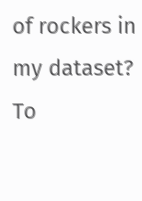of rockers in my dataset? To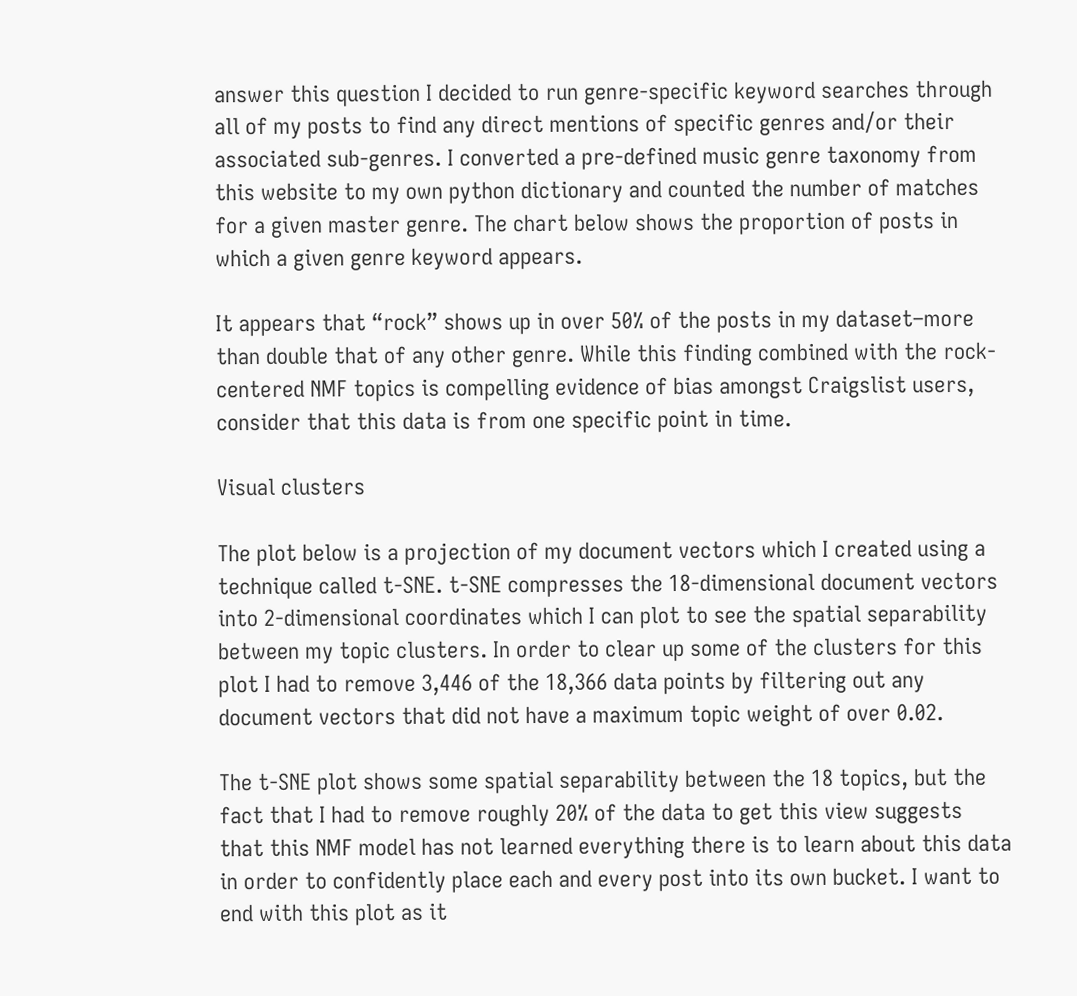answer this question I decided to run genre-specific keyword searches through all of my posts to find any direct mentions of specific genres and/or their associated sub-genres. I converted a pre-defined music genre taxonomy from this website to my own python dictionary and counted the number of matches for a given master genre. The chart below shows the proportion of posts in which a given genre keyword appears.

It appears that “rock” shows up in over 50% of the posts in my dataset–more than double that of any other genre. While this finding combined with the rock-centered NMF topics is compelling evidence of bias amongst Craigslist users, consider that this data is from one specific point in time.

Visual clusters

The plot below is a projection of my document vectors which I created using a technique called t-SNE. t-SNE compresses the 18-dimensional document vectors into 2-dimensional coordinates which I can plot to see the spatial separability between my topic clusters. In order to clear up some of the clusters for this plot I had to remove 3,446 of the 18,366 data points by filtering out any document vectors that did not have a maximum topic weight of over 0.02.

The t-SNE plot shows some spatial separability between the 18 topics, but the fact that I had to remove roughly 20% of the data to get this view suggests that this NMF model has not learned everything there is to learn about this data in order to confidently place each and every post into its own bucket. I want to end with this plot as it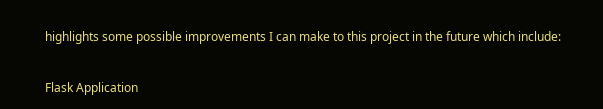highlights some possible improvements I can make to this project in the future which include:

Flask Application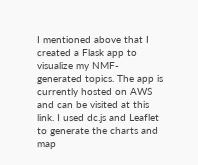I mentioned above that I created a Flask app to visualize my NMF-generated topics. The app is currently hosted on AWS and can be visited at this link. I used dc.js and Leaflet to generate the charts and map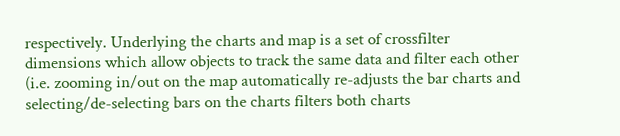respectively. Underlying the charts and map is a set of crossfilter dimensions which allow objects to track the same data and filter each other (i.e. zooming in/out on the map automatically re-adjusts the bar charts and selecting/de-selecting bars on the charts filters both charts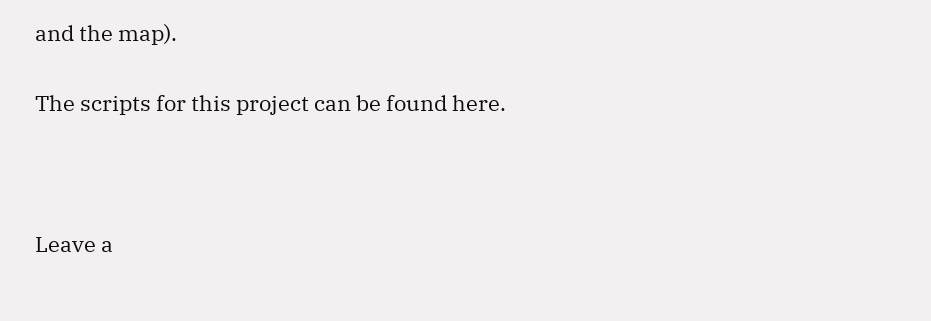and the map).

The scripts for this project can be found here.



Leave a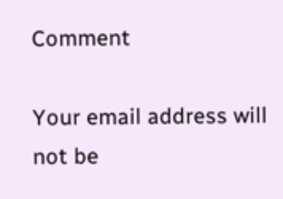Comment

Your email address will not be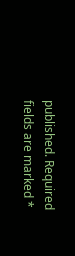published. Required fields are marked *